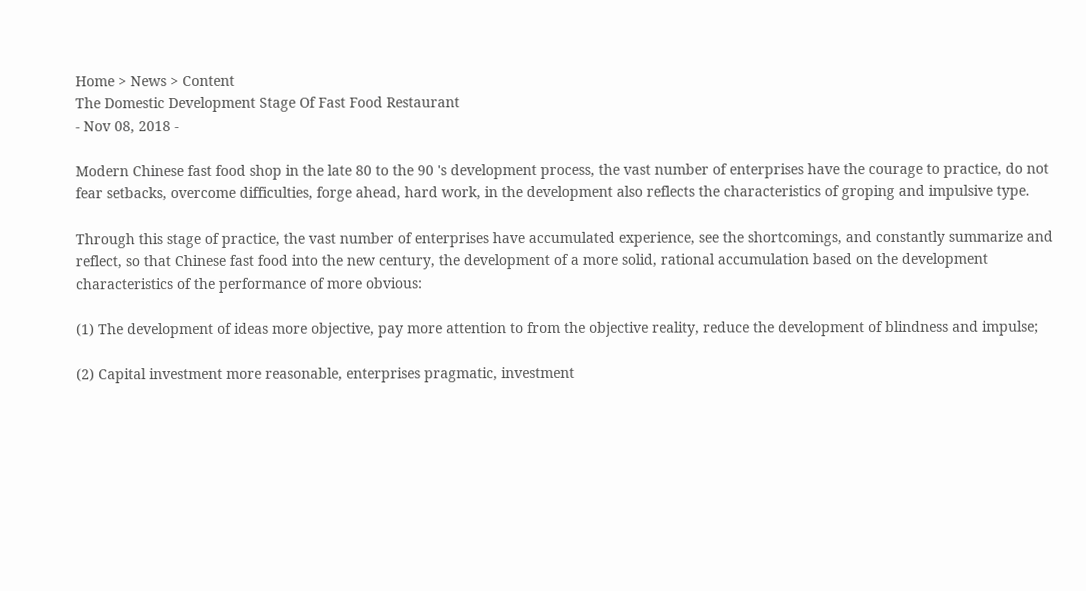Home > News > Content
The Domestic Development Stage Of Fast Food Restaurant
- Nov 08, 2018 -

Modern Chinese fast food shop in the late 80 to the 90 's development process, the vast number of enterprises have the courage to practice, do not fear setbacks, overcome difficulties, forge ahead, hard work, in the development also reflects the characteristics of groping and impulsive type.

Through this stage of practice, the vast number of enterprises have accumulated experience, see the shortcomings, and constantly summarize and reflect, so that Chinese fast food into the new century, the development of a more solid, rational accumulation based on the development characteristics of the performance of more obvious:

(1) The development of ideas more objective, pay more attention to from the objective reality, reduce the development of blindness and impulse;

(2) Capital investment more reasonable, enterprises pragmatic, investment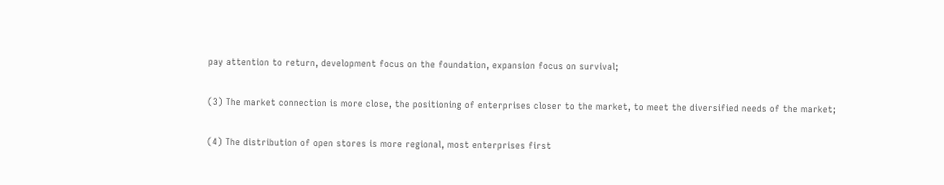pay attention to return, development focus on the foundation, expansion focus on survival;

(3) The market connection is more close, the positioning of enterprises closer to the market, to meet the diversified needs of the market;

(4) The distribution of open stores is more regional, most enterprises first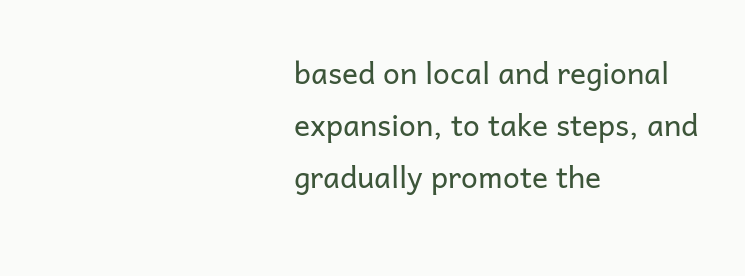based on local and regional expansion, to take steps, and gradually promote the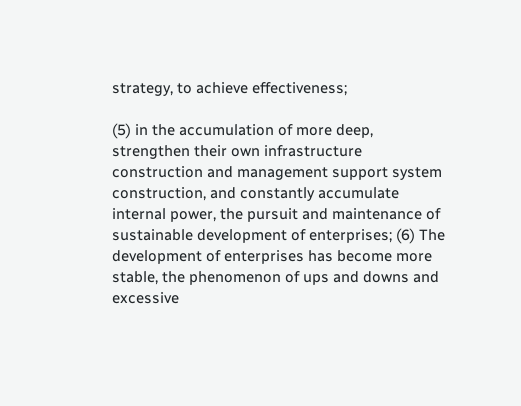strategy, to achieve effectiveness;

(5) in the accumulation of more deep, strengthen their own infrastructure construction and management support system construction, and constantly accumulate internal power, the pursuit and maintenance of sustainable development of enterprises; (6) The development of enterprises has become more stable, the phenomenon of ups and downs and excessive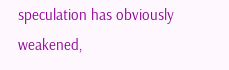speculation has obviously weakened,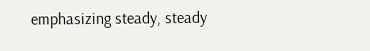emphasizing steady, steady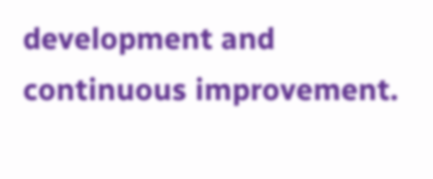development and continuous improvement.